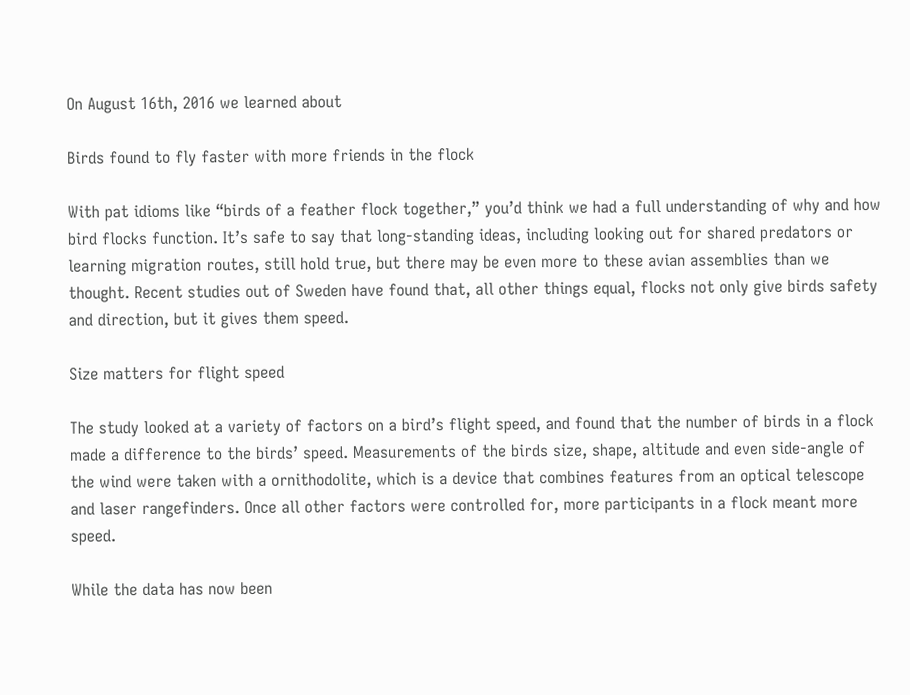On August 16th, 2016 we learned about

Birds found to fly faster with more friends in the flock

With pat idioms like “birds of a feather flock together,” you’d think we had a full understanding of why and how bird flocks function. It’s safe to say that long-standing ideas, including looking out for shared predators or learning migration routes, still hold true, but there may be even more to these avian assemblies than we thought. Recent studies out of Sweden have found that, all other things equal, flocks not only give birds safety and direction, but it gives them speed.

Size matters for flight speed

The study looked at a variety of factors on a bird’s flight speed, and found that the number of birds in a flock made a difference to the birds’ speed. Measurements of the birds size, shape, altitude and even side-angle of the wind were taken with a ornithodolite, which is a device that combines features from an optical telescope and laser rangefinders. Once all other factors were controlled for, more participants in a flock meant more speed.

While the data has now been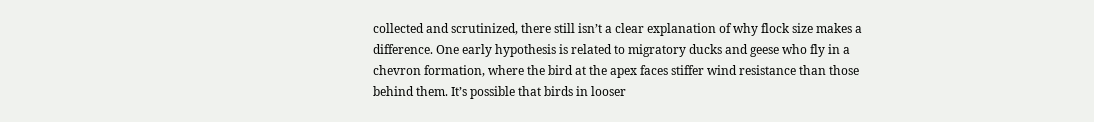collected and scrutinized, there still isn’t a clear explanation of why flock size makes a difference. One early hypothesis is related to migratory ducks and geese who fly in a chevron formation, where the bird at the apex faces stiffer wind resistance than those behind them. It’s possible that birds in looser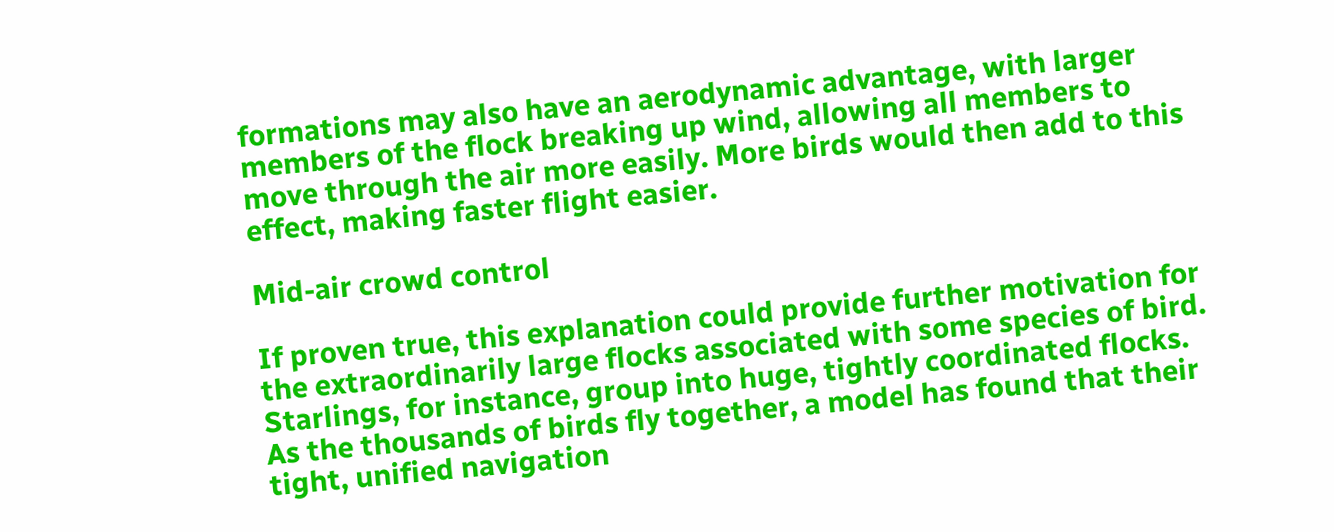formations may also have an aerodynamic advantage, with larger members of the flock breaking up wind, allowing all members to move through the air more easily. More birds would then add to this effect, making faster flight easier.

Mid-air crowd control

If proven true, this explanation could provide further motivation for the extraordinarily large flocks associated with some species of bird. Starlings, for instance, group into huge, tightly coordinated flocks. As the thousands of birds fly together, a model has found that their tight, unified navigation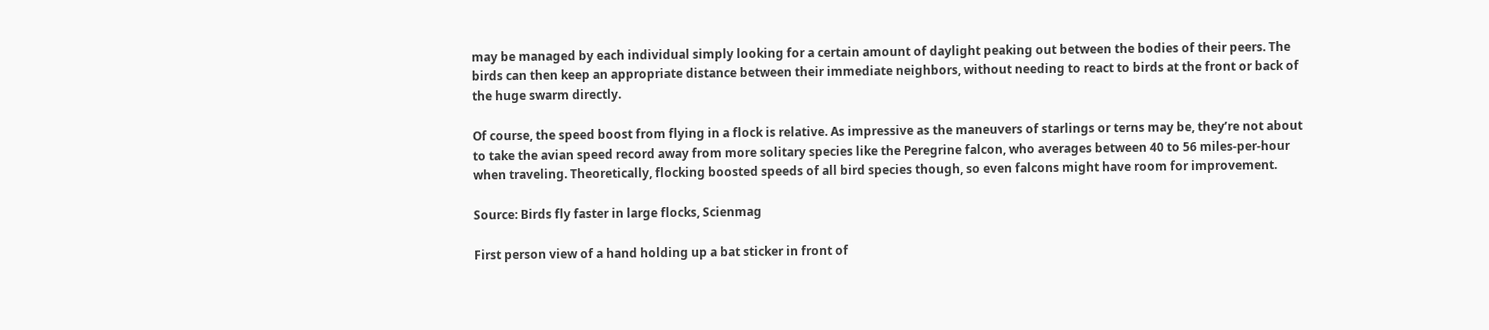may be managed by each individual simply looking for a certain amount of daylight peaking out between the bodies of their peers. The birds can then keep an appropriate distance between their immediate neighbors, without needing to react to birds at the front or back of the huge swarm directly.

Of course, the speed boost from flying in a flock is relative. As impressive as the maneuvers of starlings or terns may be, they’re not about to take the avian speed record away from more solitary species like the Peregrine falcon, who averages between 40 to 56 miles-per-hour when traveling. Theoretically, flocking boosted speeds of all bird species though, so even falcons might have room for improvement.

Source: Birds fly faster in large flocks, Scienmag

First person view of a hand holding up a bat sticker in front of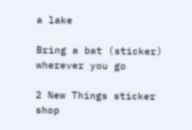a lake

Bring a bat (sticker) wherever you go

2 New Things sticker shop